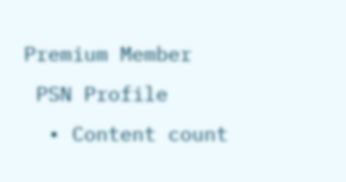Premium Member
 PSN Profile
  • Content count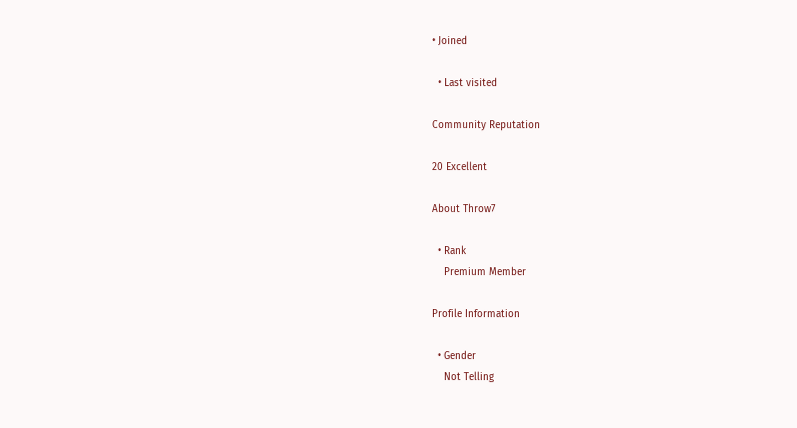• Joined

  • Last visited

Community Reputation

20 Excellent

About Throw7

  • Rank
    Premium Member

Profile Information

  • Gender
    Not Telling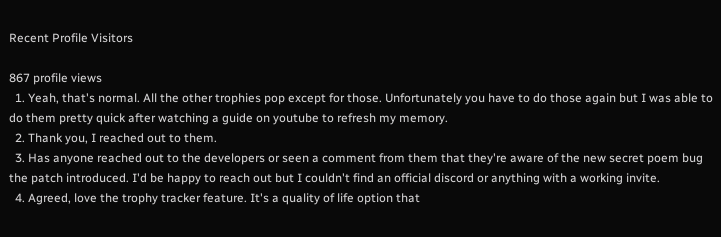Recent Profile Visitors

867 profile views
  1. Yeah, that's normal. All the other trophies pop except for those. Unfortunately you have to do those again but I was able to do them pretty quick after watching a guide on youtube to refresh my memory.
  2. Thank you, I reached out to them.
  3. Has anyone reached out to the developers or seen a comment from them that they're aware of the new secret poem bug the patch introduced. I'd be happy to reach out but I couldn't find an official discord or anything with a working invite.
  4. Agreed, love the trophy tracker feature. It's a quality of life option that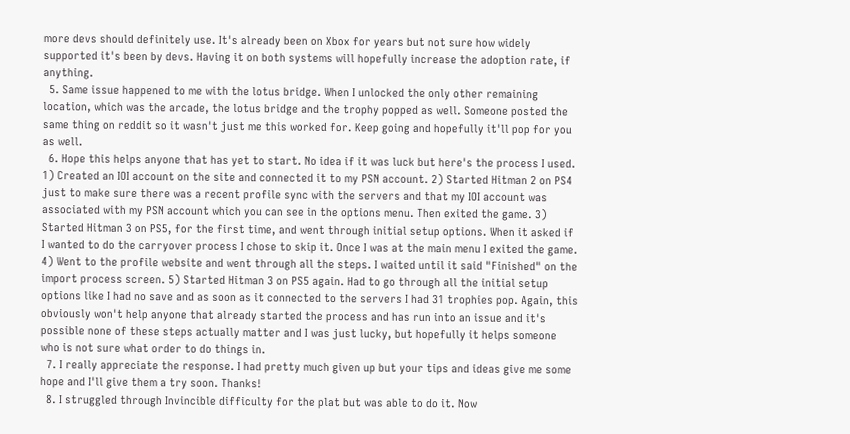more devs should definitely use. It's already been on Xbox for years but not sure how widely supported it's been by devs. Having it on both systems will hopefully increase the adoption rate, if anything.
  5. Same issue happened to me with the lotus bridge. When I unlocked the only other remaining location, which was the arcade, the lotus bridge and the trophy popped as well. Someone posted the same thing on reddit so it wasn't just me this worked for. Keep going and hopefully it'll pop for you as well.
  6. Hope this helps anyone that has yet to start. No idea if it was luck but here's the process I used. 1) Created an IOI account on the site and connected it to my PSN account. 2) Started Hitman 2 on PS4 just to make sure there was a recent profile sync with the servers and that my IOI account was associated with my PSN account which you can see in the options menu. Then exited the game. 3) Started Hitman 3 on PS5, for the first time, and went through initial setup options. When it asked if I wanted to do the carryover process I chose to skip it. Once I was at the main menu I exited the game. 4) Went to the profile website and went through all the steps. I waited until it said "Finished" on the import process screen. 5) Started Hitman 3 on PS5 again. Had to go through all the initial setup options like I had no save and as soon as it connected to the servers I had 31 trophies pop. Again, this obviously won't help anyone that already started the process and has run into an issue and it's possible none of these steps actually matter and I was just lucky, but hopefully it helps someone who is not sure what order to do things in.
  7. I really appreciate the response. I had pretty much given up but your tips and ideas give me some hope and I'll give them a try soon. Thanks!
  8. I struggled through Invincible difficulty for the plat but was able to do it. Now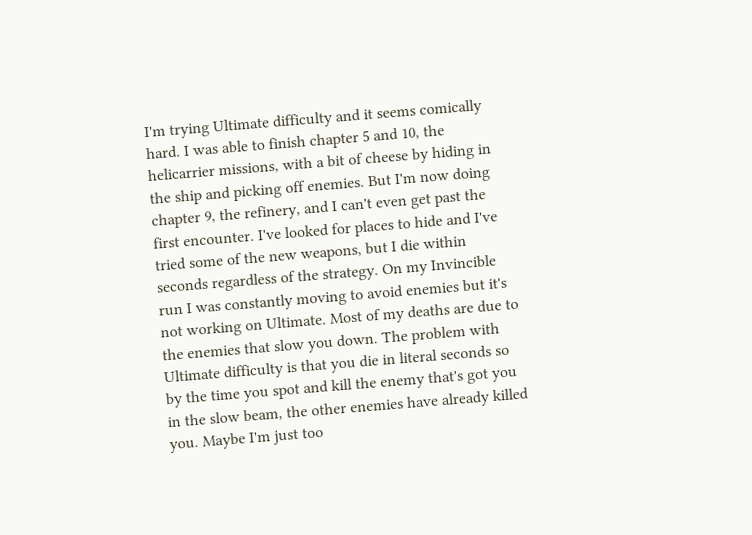I'm trying Ultimate difficulty and it seems comically hard. I was able to finish chapter 5 and 10, the helicarrier missions, with a bit of cheese by hiding in the ship and picking off enemies. But I'm now doing chapter 9, the refinery, and I can't even get past the first encounter. I've looked for places to hide and I've tried some of the new weapons, but I die within seconds regardless of the strategy. On my Invincible run I was constantly moving to avoid enemies but it's not working on Ultimate. Most of my deaths are due to the enemies that slow you down. The problem with Ultimate difficulty is that you die in literal seconds so by the time you spot and kill the enemy that's got you in the slow beam, the other enemies have already killed you. Maybe I'm just too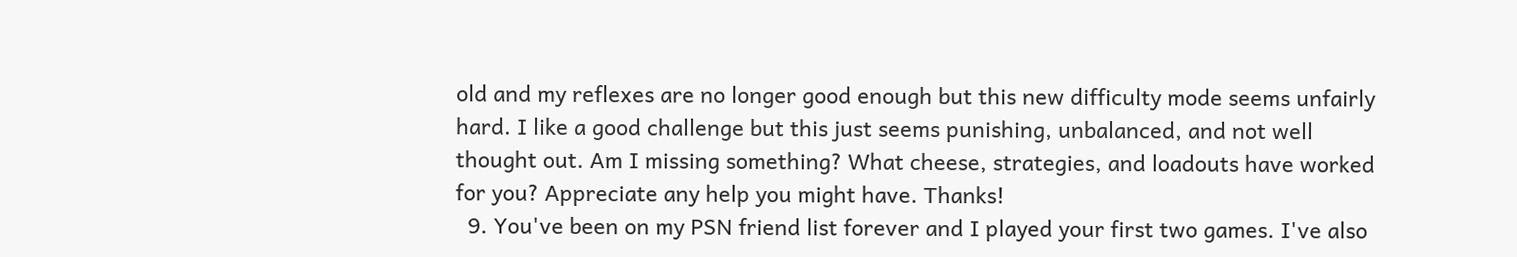old and my reflexes are no longer good enough but this new difficulty mode seems unfairly hard. I like a good challenge but this just seems punishing, unbalanced, and not well thought out. Am I missing something? What cheese, strategies, and loadouts have worked for you? Appreciate any help you might have. Thanks!
  9. You've been on my PSN friend list forever and I played your first two games. I've also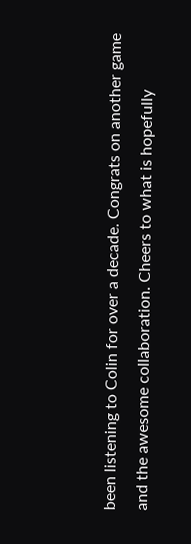been listening to Colin for over a decade. Congrats on another game and the awesome collaboration. Cheers to what is hopefully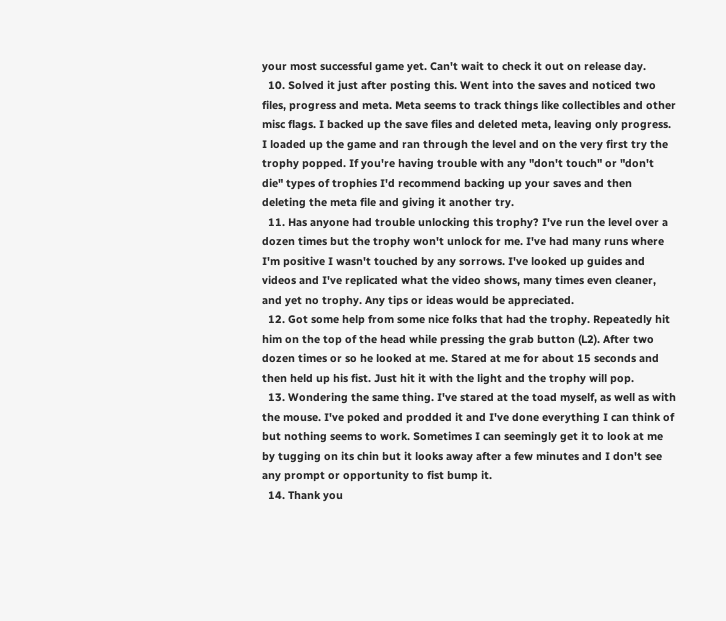your most successful game yet. Can't wait to check it out on release day.
  10. Solved it just after posting this. Went into the saves and noticed two files, progress and meta. Meta seems to track things like collectibles and other misc flags. I backed up the save files and deleted meta, leaving only progress. I loaded up the game and ran through the level and on the very first try the trophy popped. If you're having trouble with any "don't touch" or "don't die" types of trophies I'd recommend backing up your saves and then deleting the meta file and giving it another try.
  11. Has anyone had trouble unlocking this trophy? I've run the level over a dozen times but the trophy won't unlock for me. I've had many runs where I'm positive I wasn't touched by any sorrows. I've looked up guides and videos and I've replicated what the video shows, many times even cleaner, and yet no trophy. Any tips or ideas would be appreciated.
  12. Got some help from some nice folks that had the trophy. Repeatedly hit him on the top of the head while pressing the grab button (L2). After two dozen times or so he looked at me. Stared at me for about 15 seconds and then held up his fist. Just hit it with the light and the trophy will pop.
  13. Wondering the same thing. I've stared at the toad myself, as well as with the mouse. I've poked and prodded it and I've done everything I can think of but nothing seems to work. Sometimes I can seemingly get it to look at me by tugging on its chin but it looks away after a few minutes and I don't see any prompt or opportunity to fist bump it.
  14. Thank you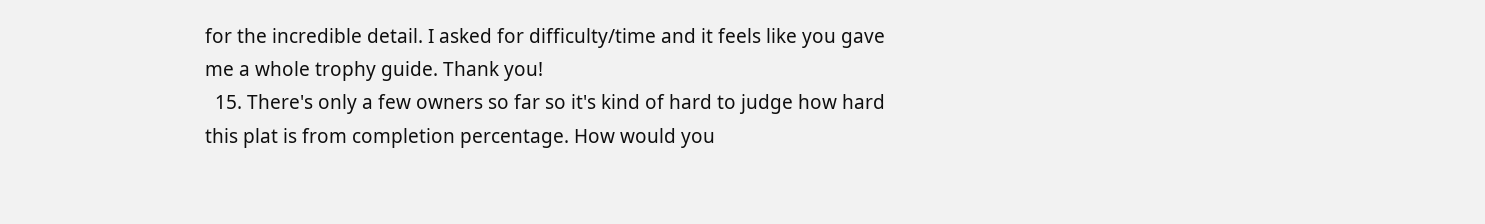for the incredible detail. I asked for difficulty/time and it feels like you gave me a whole trophy guide. Thank you!
  15. There's only a few owners so far so it's kind of hard to judge how hard this plat is from completion percentage. How would you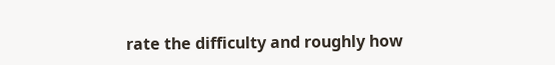rate the difficulty and roughly how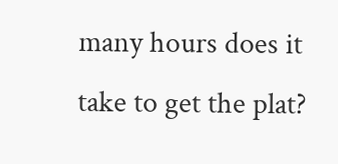many hours does it take to get the plat?